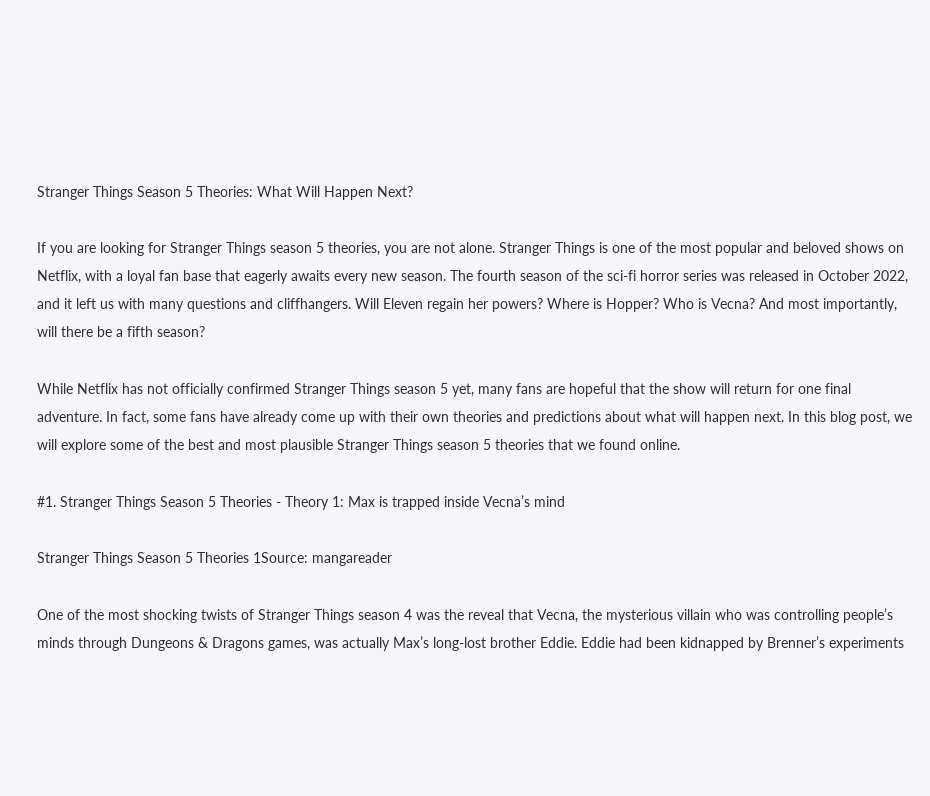Stranger Things Season 5 Theories: What Will Happen Next?

If you are looking for Stranger Things season 5 theories, you are not alone. Stranger Things is one of the most popular and beloved shows on Netflix, with a loyal fan base that eagerly awaits every new season. The fourth season of the sci-fi horror series was released in October 2022, and it left us with many questions and cliffhangers. Will Eleven regain her powers? Where is Hopper? Who is Vecna? And most importantly, will there be a fifth season?

While Netflix has not officially confirmed Stranger Things season 5 yet, many fans are hopeful that the show will return for one final adventure. In fact, some fans have already come up with their own theories and predictions about what will happen next. In this blog post, we will explore some of the best and most plausible Stranger Things season 5 theories that we found online.

#1. Stranger Things Season 5 Theories - Theory 1: Max is trapped inside Vecna’s mind

Stranger Things Season 5 Theories 1Source: mangareader

One of the most shocking twists of Stranger Things season 4 was the reveal that Vecna, the mysterious villain who was controlling people’s minds through Dungeons & Dragons games, was actually Max’s long-lost brother Eddie. Eddie had been kidnapped by Brenner’s experiments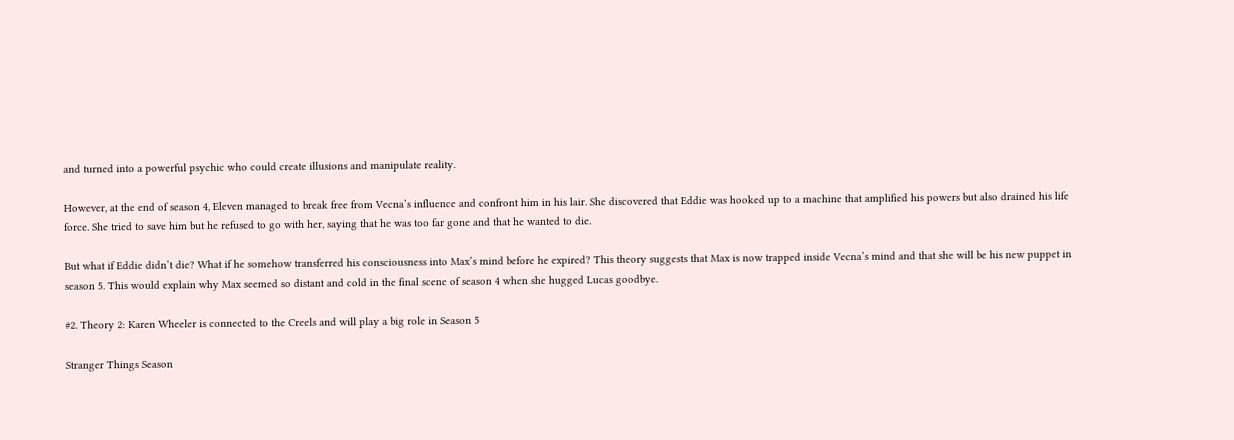and turned into a powerful psychic who could create illusions and manipulate reality.

However, at the end of season 4, Eleven managed to break free from Vecna’s influence and confront him in his lair. She discovered that Eddie was hooked up to a machine that amplified his powers but also drained his life force. She tried to save him but he refused to go with her, saying that he was too far gone and that he wanted to die.

But what if Eddie didn’t die? What if he somehow transferred his consciousness into Max’s mind before he expired? This theory suggests that Max is now trapped inside Vecna’s mind and that she will be his new puppet in season 5. This would explain why Max seemed so distant and cold in the final scene of season 4 when she hugged Lucas goodbye.

#2. Theory 2: Karen Wheeler is connected to the Creels and will play a big role in Season 5

Stranger Things Season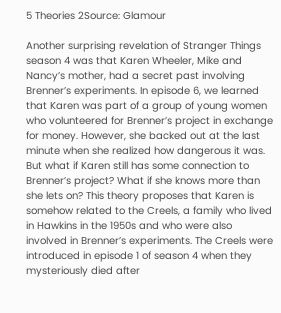5 Theories 2Source: Glamour

Another surprising revelation of Stranger Things season 4 was that Karen Wheeler, Mike and Nancy’s mother, had a secret past involving Brenner’s experiments. In episode 6, we learned that Karen was part of a group of young women who volunteered for Brenner’s project in exchange for money. However, she backed out at the last minute when she realized how dangerous it was.
But what if Karen still has some connection to Brenner’s project? What if she knows more than she lets on? This theory proposes that Karen is somehow related to the Creels, a family who lived in Hawkins in the 1950s and who were also involved in Brenner’s experiments. The Creels were introduced in episode 1 of season 4 when they mysteriously died after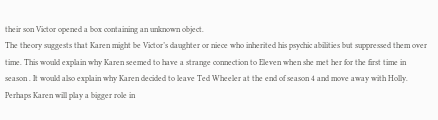their son Victor opened a box containing an unknown object.
The theory suggests that Karen might be Victor’s daughter or niece who inherited his psychic abilities but suppressed them over time. This would explain why Karen seemed to have a strange connection to Eleven when she met her for the first time in season . It would also explain why Karen decided to leave Ted Wheeler at the end of season 4 and move away with Holly. Perhaps Karen will play a bigger role in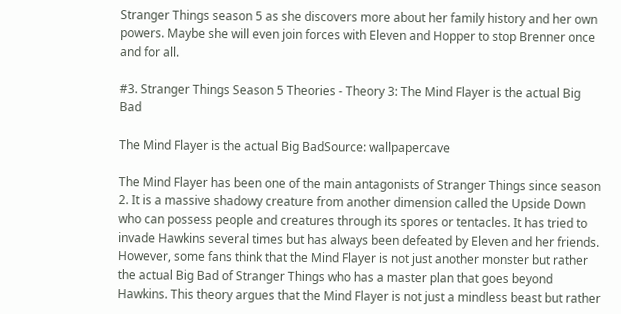Stranger Things season 5 as she discovers more about her family history and her own powers. Maybe she will even join forces with Eleven and Hopper to stop Brenner once and for all.

#3. Stranger Things Season 5 Theories - Theory 3: The Mind Flayer is the actual Big Bad

The Mind Flayer is the actual Big BadSource: wallpapercave

The Mind Flayer has been one of the main antagonists of Stranger Things since season 2. It is a massive shadowy creature from another dimension called the Upside Down who can possess people and creatures through its spores or tentacles. It has tried to invade Hawkins several times but has always been defeated by Eleven and her friends. However, some fans think that the Mind Flayer is not just another monster but rather the actual Big Bad of Stranger Things who has a master plan that goes beyond Hawkins. This theory argues that the Mind Flayer is not just a mindless beast but rather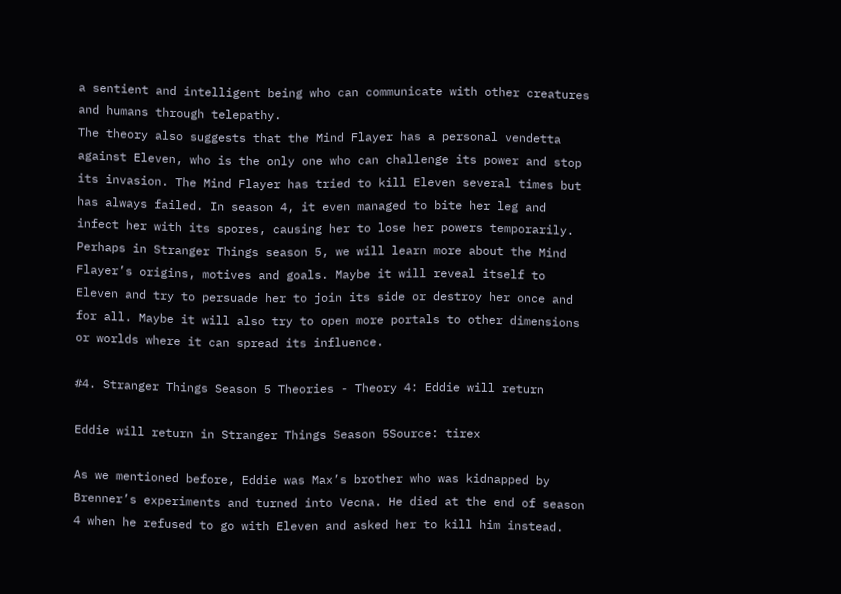a sentient and intelligent being who can communicate with other creatures and humans through telepathy.
The theory also suggests that the Mind Flayer has a personal vendetta against Eleven, who is the only one who can challenge its power and stop its invasion. The Mind Flayer has tried to kill Eleven several times but has always failed. In season 4, it even managed to bite her leg and infect her with its spores, causing her to lose her powers temporarily.
Perhaps in Stranger Things season 5, we will learn more about the Mind Flayer’s origins, motives and goals. Maybe it will reveal itself to Eleven and try to persuade her to join its side or destroy her once and for all. Maybe it will also try to open more portals to other dimensions or worlds where it can spread its influence.

#4. Stranger Things Season 5 Theories - Theory 4: Eddie will return

Eddie will return in Stranger Things Season 5Source: tirex

As we mentioned before, Eddie was Max’s brother who was kidnapped by Brenner’s experiments and turned into Vecna. He died at the end of season 4 when he refused to go with Eleven and asked her to kill him instead.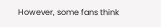However, some fans think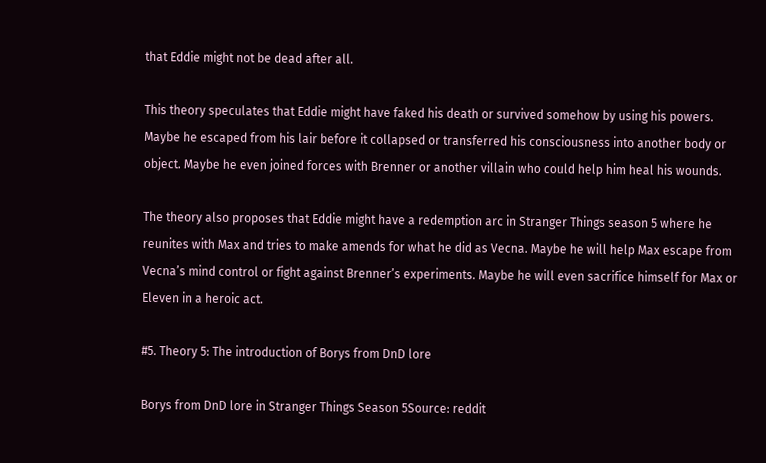that Eddie might not be dead after all.

This theory speculates that Eddie might have faked his death or survived somehow by using his powers. Maybe he escaped from his lair before it collapsed or transferred his consciousness into another body or object. Maybe he even joined forces with Brenner or another villain who could help him heal his wounds.

The theory also proposes that Eddie might have a redemption arc in Stranger Things season 5 where he reunites with Max and tries to make amends for what he did as Vecna. Maybe he will help Max escape from Vecna’s mind control or fight against Brenner’s experiments. Maybe he will even sacrifice himself for Max or Eleven in a heroic act.

#5. Theory 5: The introduction of Borys from DnD lore

Borys from DnD lore in Stranger Things Season 5Source: reddit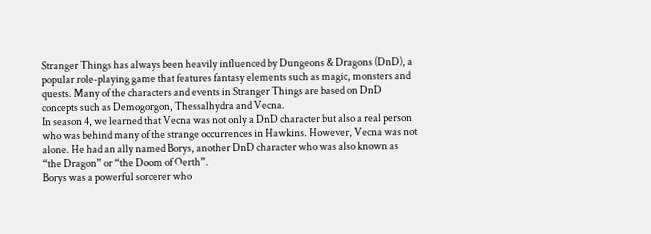Stranger Things has always been heavily influenced by Dungeons & Dragons (DnD), a popular role-playing game that features fantasy elements such as magic, monsters and quests. Many of the characters and events in Stranger Things are based on DnD concepts such as Demogorgon, Thessalhydra and Vecna.
In season 4, we learned that Vecna was not only a DnD character but also a real person who was behind many of the strange occurrences in Hawkins. However, Vecna was not alone. He had an ally named Borys, another DnD character who was also known as “the Dragon” or “the Doom of Oerth”.
Borys was a powerful sorcerer who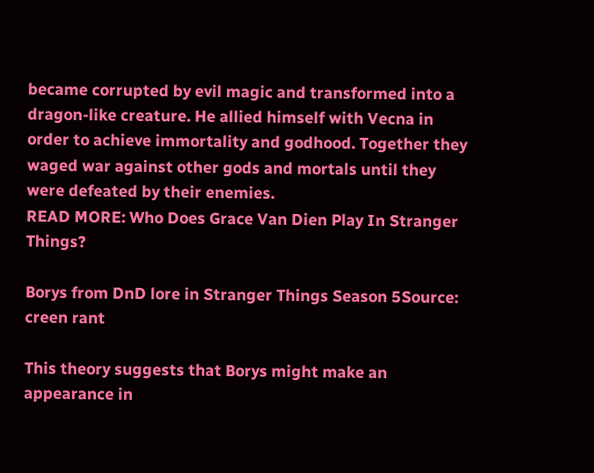became corrupted by evil magic and transformed into a dragon-like creature. He allied himself with Vecna in order to achieve immortality and godhood. Together they waged war against other gods and mortals until they were defeated by their enemies.
READ MORE: Who Does Grace Van Dien Play In Stranger Things?

Borys from DnD lore in Stranger Things Season 5Source: creen rant

This theory suggests that Borys might make an appearance in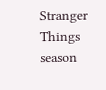Stranger Things season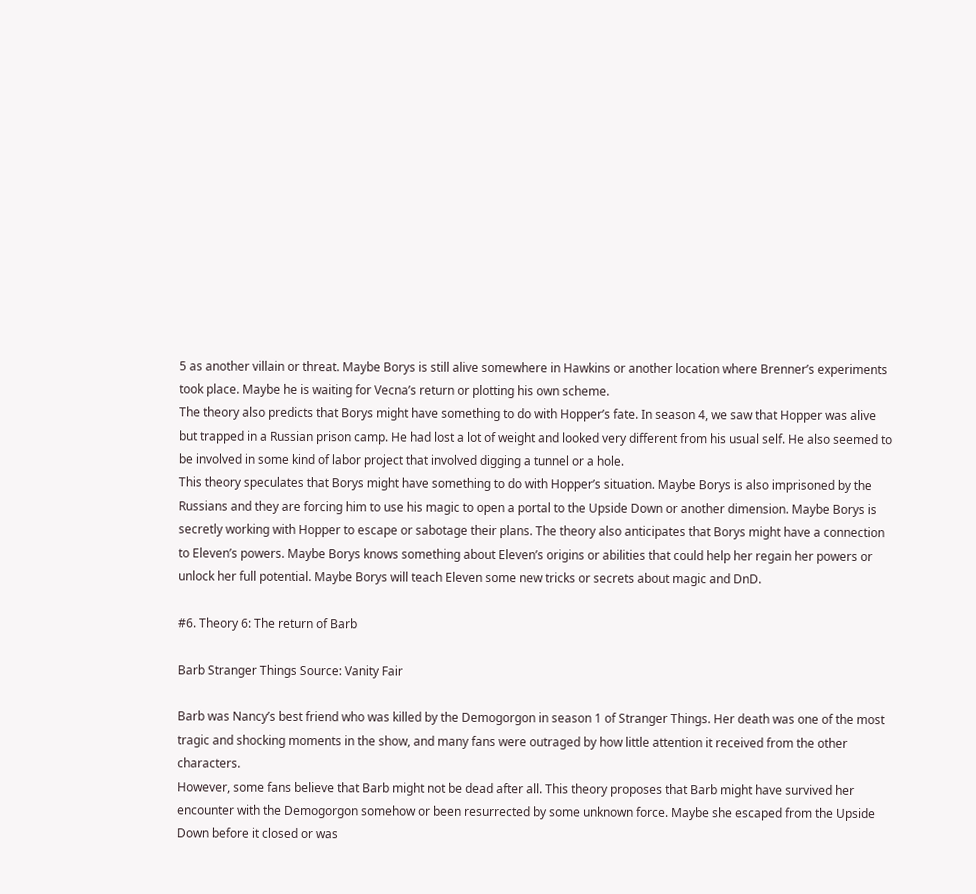5 as another villain or threat. Maybe Borys is still alive somewhere in Hawkins or another location where Brenner’s experiments took place. Maybe he is waiting for Vecna’s return or plotting his own scheme.
The theory also predicts that Borys might have something to do with Hopper’s fate. In season 4, we saw that Hopper was alive but trapped in a Russian prison camp. He had lost a lot of weight and looked very different from his usual self. He also seemed to be involved in some kind of labor project that involved digging a tunnel or a hole.
This theory speculates that Borys might have something to do with Hopper’s situation. Maybe Borys is also imprisoned by the Russians and they are forcing him to use his magic to open a portal to the Upside Down or another dimension. Maybe Borys is secretly working with Hopper to escape or sabotage their plans. The theory also anticipates that Borys might have a connection to Eleven’s powers. Maybe Borys knows something about Eleven’s origins or abilities that could help her regain her powers or unlock her full potential. Maybe Borys will teach Eleven some new tricks or secrets about magic and DnD.

#6. Theory 6: The return of Barb

Barb Stranger Things Source: Vanity Fair

Barb was Nancy’s best friend who was killed by the Demogorgon in season 1 of Stranger Things. Her death was one of the most tragic and shocking moments in the show, and many fans were outraged by how little attention it received from the other characters.
However, some fans believe that Barb might not be dead after all. This theory proposes that Barb might have survived her encounter with the Demogorgon somehow or been resurrected by some unknown force. Maybe she escaped from the Upside Down before it closed or was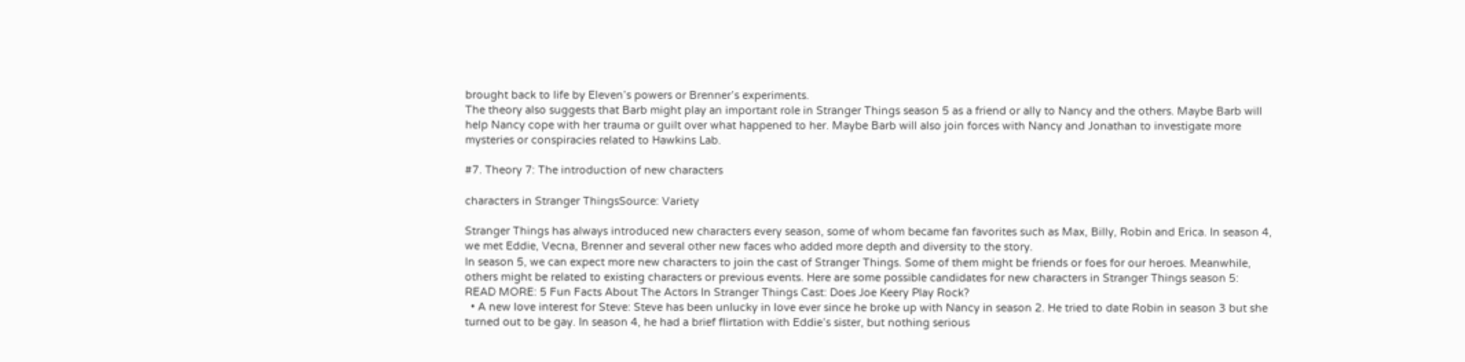brought back to life by Eleven’s powers or Brenner’s experiments.
The theory also suggests that Barb might play an important role in Stranger Things season 5 as a friend or ally to Nancy and the others. Maybe Barb will help Nancy cope with her trauma or guilt over what happened to her. Maybe Barb will also join forces with Nancy and Jonathan to investigate more mysteries or conspiracies related to Hawkins Lab.

#7. Theory 7: The introduction of new characters

characters in Stranger ThingsSource: Variety

Stranger Things has always introduced new characters every season, some of whom became fan favorites such as Max, Billy, Robin and Erica. In season 4, we met Eddie, Vecna, Brenner and several other new faces who added more depth and diversity to the story.
In season 5, we can expect more new characters to join the cast of Stranger Things. Some of them might be friends or foes for our heroes. Meanwhile,  others might be related to existing characters or previous events. Here are some possible candidates for new characters in Stranger Things season 5:
READ MORE: 5 Fun Facts About The Actors In Stranger Things Cast: Does Joe Keery Play Rock?
  • A new love interest for Steve: Steve has been unlucky in love ever since he broke up with Nancy in season 2. He tried to date Robin in season 3 but she turned out to be gay. In season 4, he had a brief flirtation with Eddie’s sister, but nothing serious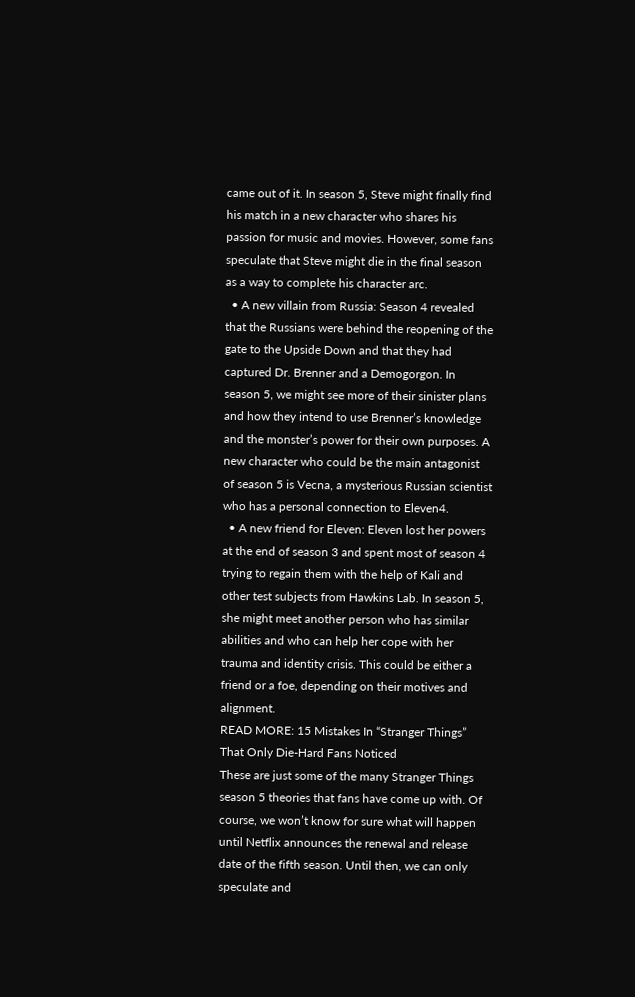came out of it. In season 5, Steve might finally find his match in a new character who shares his passion for music and movies. However, some fans speculate that Steve might die in the final season as a way to complete his character arc.
  • A new villain from Russia: Season 4 revealed that the Russians were behind the reopening of the gate to the Upside Down and that they had captured Dr. Brenner and a Demogorgon. In season 5, we might see more of their sinister plans and how they intend to use Brenner’s knowledge and the monster’s power for their own purposes. A new character who could be the main antagonist of season 5 is Vecna, a mysterious Russian scientist who has a personal connection to Eleven4.
  • A new friend for Eleven: Eleven lost her powers at the end of season 3 and spent most of season 4 trying to regain them with the help of Kali and other test subjects from Hawkins Lab. In season 5, she might meet another person who has similar abilities and who can help her cope with her trauma and identity crisis. This could be either a friend or a foe, depending on their motives and alignment.
READ MORE: 15 Mistakes In “Stranger Things” That Only Die-Hard Fans Noticed
These are just some of the many Stranger Things season 5 theories that fans have come up with. Of course, we won’t know for sure what will happen until Netflix announces the renewal and release date of the fifth season. Until then, we can only speculate and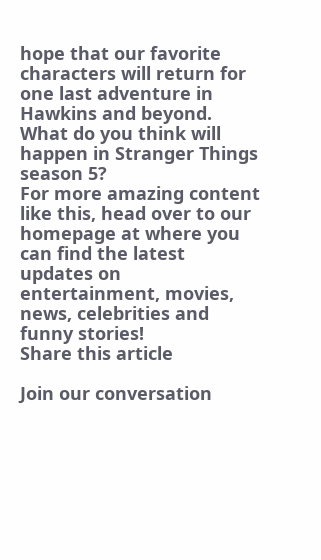hope that our favorite characters will return for one last adventure in Hawkins and beyond. What do you think will happen in Stranger Things season 5?
For more amazing content like this, head over to our homepage at where you can find the latest updates on entertainment, movies, news, celebrities and funny stories!
Share this article

Join our conversation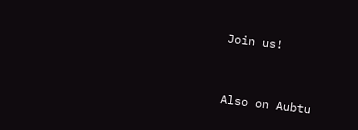Join us!


Also on Aubtu